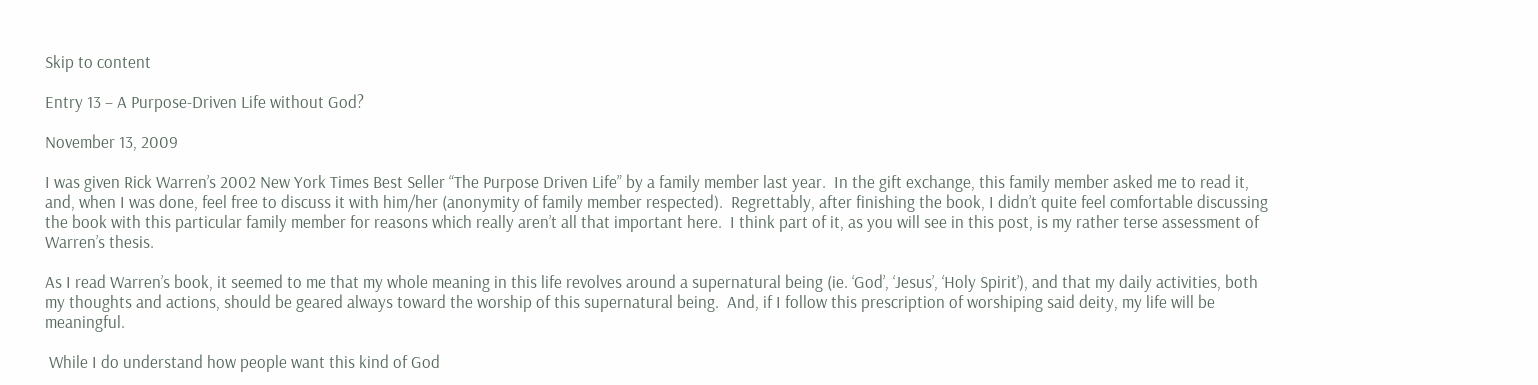Skip to content

Entry 13 – A Purpose-Driven Life without God?

November 13, 2009

I was given Rick Warren’s 2002 New York Times Best Seller “The Purpose Driven Life” by a family member last year.  In the gift exchange, this family member asked me to read it, and, when I was done, feel free to discuss it with him/her (anonymity of family member respected).  Regrettably, after finishing the book, I didn’t quite feel comfortable discussing the book with this particular family member for reasons which really aren’t all that important here.  I think part of it, as you will see in this post, is my rather terse assessment of Warren’s thesis.

As I read Warren’s book, it seemed to me that my whole meaning in this life revolves around a supernatural being (ie. ‘God’, ‘Jesus’, ‘Holy Spirit’), and that my daily activities, both my thoughts and actions, should be geared always toward the worship of this supernatural being.  And, if I follow this prescription of worshiping said deity, my life will be meaningful.

 While I do understand how people want this kind of God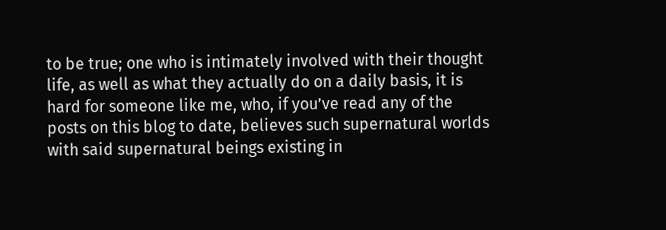to be true; one who is intimately involved with their thought life, as well as what they actually do on a daily basis, it is hard for someone like me, who, if you’ve read any of the posts on this blog to date, believes such supernatural worlds with said supernatural beings existing in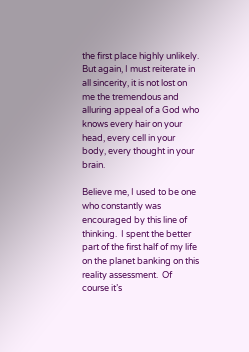the first place highly unlikely.  But again, I must reiterate in all sincerity, it is not lost on me the tremendous and alluring appeal of a God who knows every hair on your head, every cell in your body, every thought in your brain.

Believe me, I used to be one who constantly was encouraged by this line of thinking.  I spent the better part of the first half of my life on the planet banking on this reality assessment.  Of course it’s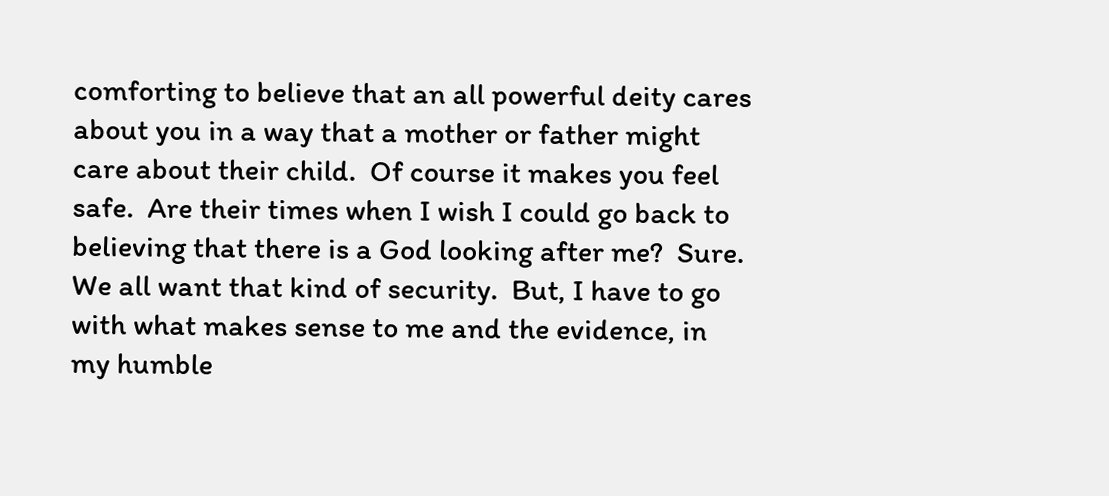comforting to believe that an all powerful deity cares about you in a way that a mother or father might care about their child.  Of course it makes you feel safe.  Are their times when I wish I could go back to believing that there is a God looking after me?  Sure.  We all want that kind of security.  But, I have to go with what makes sense to me and the evidence, in my humble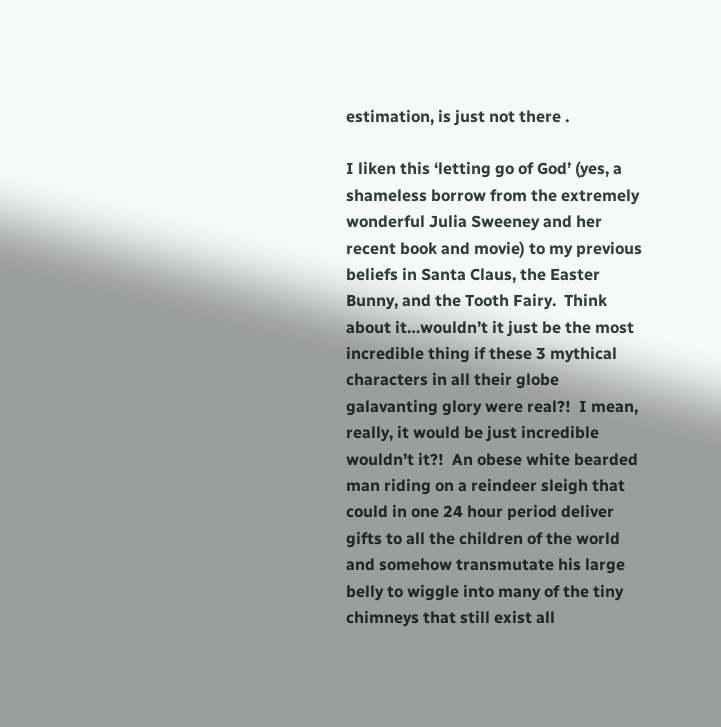estimation, is just not there .

I liken this ‘letting go of God’ (yes, a shameless borrow from the extremely wonderful Julia Sweeney and her recent book and movie) to my previous beliefs in Santa Claus, the Easter Bunny, and the Tooth Fairy.  Think about it…wouldn’t it just be the most incredible thing if these 3 mythical characters in all their globe galavanting glory were real?!  I mean, really, it would be just incredible wouldn’t it?!  An obese white bearded man riding on a reindeer sleigh that could in one 24 hour period deliver gifts to all the children of the world and somehow transmutate his large belly to wiggle into many of the tiny chimneys that still exist all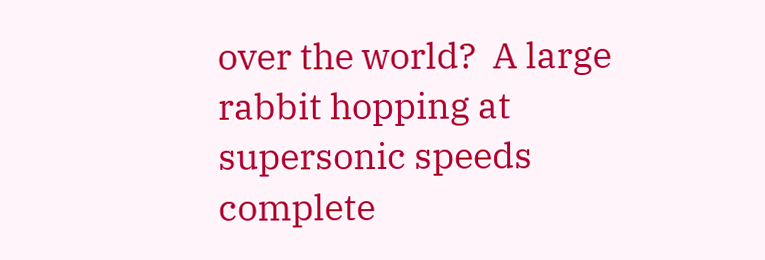over the world?  A large rabbit hopping at supersonic speeds complete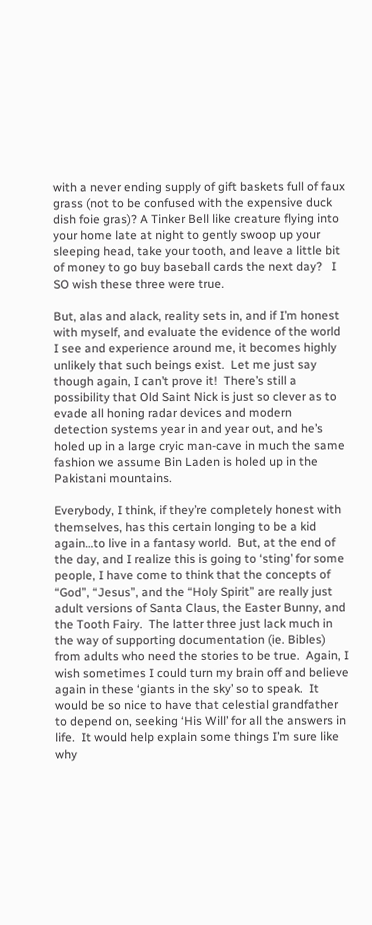with a never ending supply of gift baskets full of faux grass (not to be confused with the expensive duck dish foie gras)? A Tinker Bell like creature flying into your home late at night to gently swoop up your sleeping head, take your tooth, and leave a little bit of money to go buy baseball cards the next day?   I SO wish these three were true.

But, alas and alack, reality sets in, and if I’m honest with myself, and evaluate the evidence of the world I see and experience around me, it becomes highly unlikely that such beings exist.  Let me just say though again, I can’t prove it!  There’s still a possibility that Old Saint Nick is just so clever as to evade all honing radar devices and modern detection systems year in and year out, and he’s holed up in a large cryic man-cave in much the same fashion we assume Bin Laden is holed up in the Pakistani mountains.

Everybody, I think, if they’re completely honest with themselves, has this certain longing to be a kid again…to live in a fantasy world.  But, at the end of the day, and I realize this is going to ‘sting’ for some people, I have come to think that the concepts of “God”, “Jesus”, and the “Holy Spirit” are really just adult versions of Santa Claus, the Easter Bunny, and the Tooth Fairy.  The latter three just lack much in the way of supporting documentation (ie. Bibles) from adults who need the stories to be true.  Again, I wish sometimes I could turn my brain off and believe again in these ‘giants in the sky’ so to speak.  It would be so nice to have that celestial grandfather to depend on, seeking ‘His Will’ for all the answers in life.  It would help explain some things I’m sure like why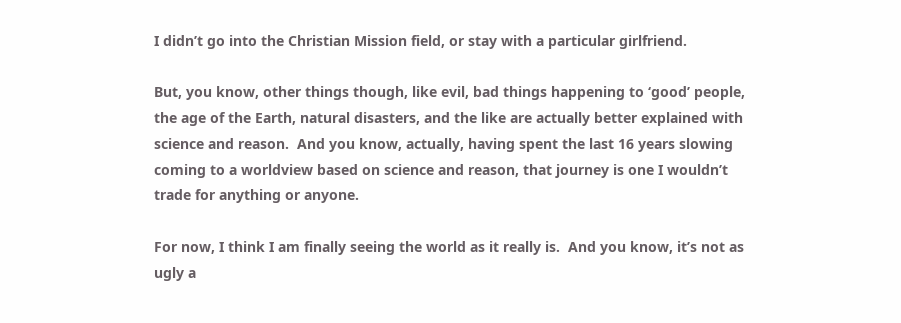I didn’t go into the Christian Mission field, or stay with a particular girlfriend.

But, you know, other things though, like evil, bad things happening to ‘good’ people, the age of the Earth, natural disasters, and the like are actually better explained with science and reason.  And you know, actually, having spent the last 16 years slowing coming to a worldview based on science and reason, that journey is one I wouldn’t trade for anything or anyone.

For now, I think I am finally seeing the world as it really is.  And you know, it’s not as ugly a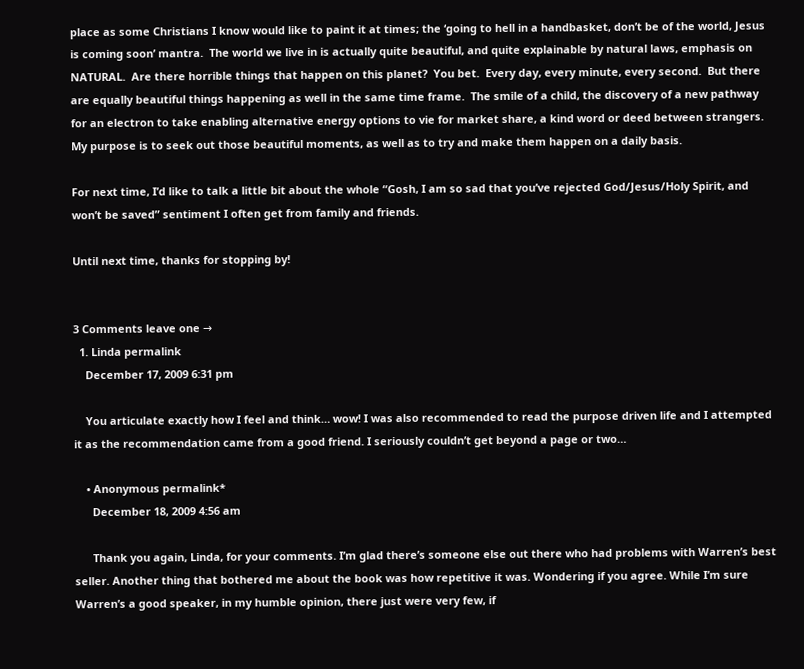place as some Christians I know would like to paint it at times; the ‘going to hell in a handbasket, don’t be of the world, Jesus is coming soon’ mantra.  The world we live in is actually quite beautiful, and quite explainable by natural laws, emphasis on NATURAL.  Are there horrible things that happen on this planet?  You bet.  Every day, every minute, every second.  But there are equally beautiful things happening as well in the same time frame.  The smile of a child, the discovery of a new pathway for an electron to take enabling alternative energy options to vie for market share, a kind word or deed between strangers.  My purpose is to seek out those beautiful moments, as well as to try and make them happen on a daily basis.

For next time, I’d like to talk a little bit about the whole “Gosh, I am so sad that you’ve rejected God/Jesus/Holy Spirit, and won’t be saved” sentiment I often get from family and friends.

Until next time, thanks for stopping by!


3 Comments leave one →
  1. Linda permalink
    December 17, 2009 6:31 pm

    You articulate exactly how I feel and think… wow! I was also recommended to read the purpose driven life and I attempted it as the recommendation came from a good friend. I seriously couldn’t get beyond a page or two…

    • Anonymous permalink*
      December 18, 2009 4:56 am

      Thank you again, Linda, for your comments. I’m glad there’s someone else out there who had problems with Warren’s best seller. Another thing that bothered me about the book was how repetitive it was. Wondering if you agree. While I’m sure Warren’s a good speaker, in my humble opinion, there just were very few, if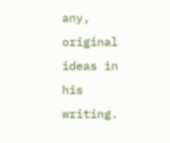any, original ideas in his writing.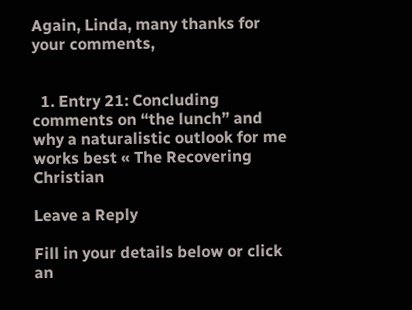Again, Linda, many thanks for your comments,


  1. Entry 21: Concluding comments on “the lunch” and why a naturalistic outlook for me works best « The Recovering Christian

Leave a Reply

Fill in your details below or click an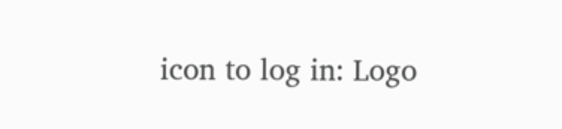icon to log in: Logo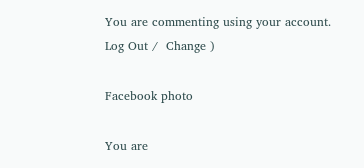You are commenting using your account. Log Out /  Change )

Facebook photo

You are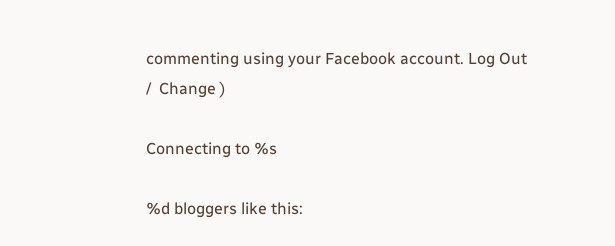commenting using your Facebook account. Log Out /  Change )

Connecting to %s

%d bloggers like this: